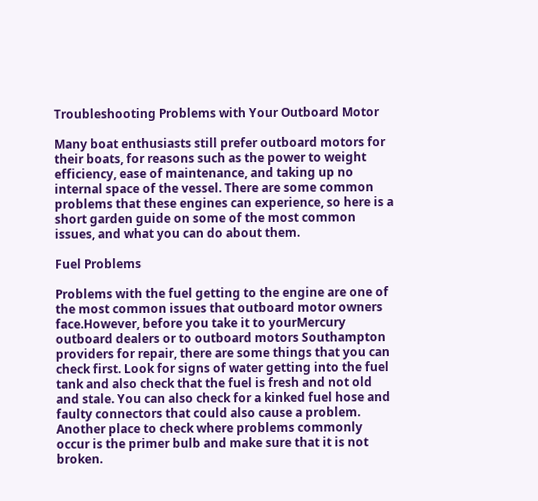Troubleshooting Problems with Your Outboard Motor

Many boat enthusiasts still prefer outboard motors for their boats, for reasons such as the power to weight efficiency, ease of maintenance, and taking up no internal space of the vessel. There are some common problems that these engines can experience, so here is a short garden guide on some of the most common issues, and what you can do about them.

Fuel Problems

Problems with the fuel getting to the engine are one of the most common issues that outboard motor owners face.However, before you take it to yourMercury outboard dealers or to outboard motors Southampton providers for repair, there are some things that you can check first. Look for signs of water getting into the fuel tank and also check that the fuel is fresh and not old and stale. You can also check for a kinked fuel hose and faulty connectors that could also cause a problem. Another place to check where problems commonly occur is the primer bulb and make sure that it is not broken.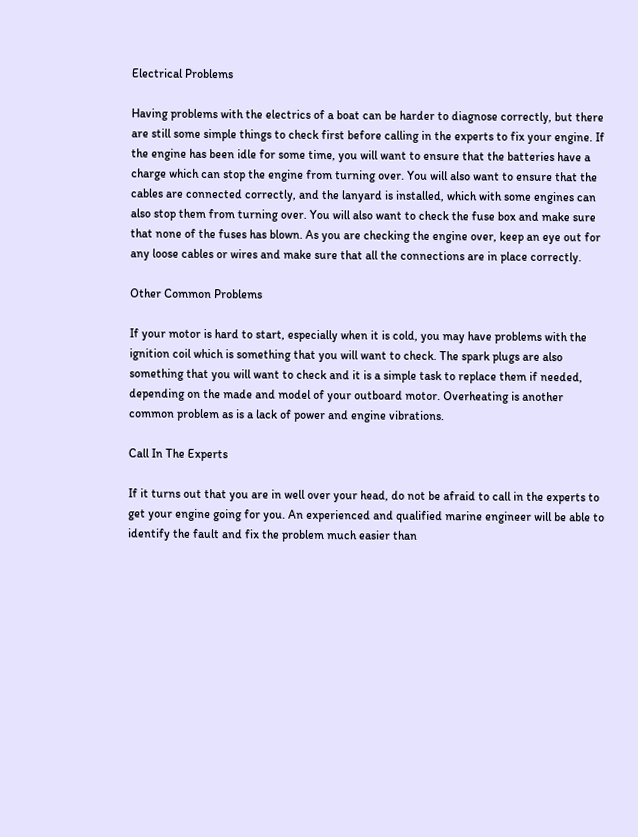Electrical Problems

Having problems with the electrics of a boat can be harder to diagnose correctly, but there are still some simple things to check first before calling in the experts to fix your engine. If the engine has been idle for some time, you will want to ensure that the batteries have a charge which can stop the engine from turning over. You will also want to ensure that the cables are connected correctly, and the lanyard is installed, which with some engines can also stop them from turning over. You will also want to check the fuse box and make sure that none of the fuses has blown. As you are checking the engine over, keep an eye out for any loose cables or wires and make sure that all the connections are in place correctly.

Other Common Problems

If your motor is hard to start, especially when it is cold, you may have problems with the ignition coil which is something that you will want to check. The spark plugs are also something that you will want to check and it is a simple task to replace them if needed, depending on the made and model of your outboard motor. Overheating is another common problem as is a lack of power and engine vibrations.

Call In The Experts

If it turns out that you are in well over your head, do not be afraid to call in the experts to get your engine going for you. An experienced and qualified marine engineer will be able to identify the fault and fix the problem much easier than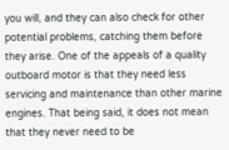you will, and they can also check for other potential problems, catching them before they arise. One of the appeals of a quality outboard motor is that they need less servicing and maintenance than other marine engines. That being said, it does not mean that they never need to be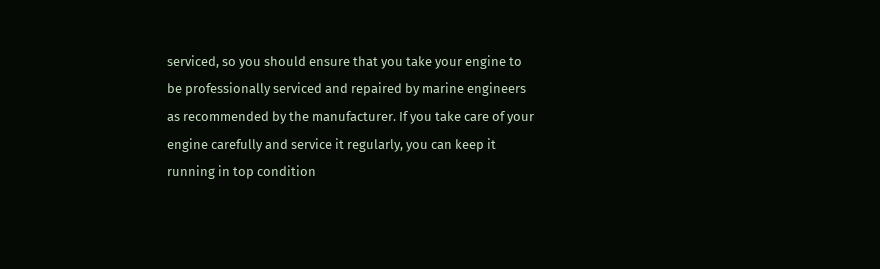serviced, so you should ensure that you take your engine to be professionally serviced and repaired by marine engineers as recommended by the manufacturer. If you take care of your engine carefully and service it regularly, you can keep it running in top condition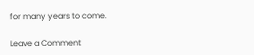for many years to come.

Leave a Comment